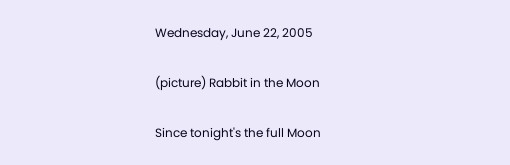Wednesday, June 22, 2005

(picture) Rabbit in the Moon

Since tonight's the full Moon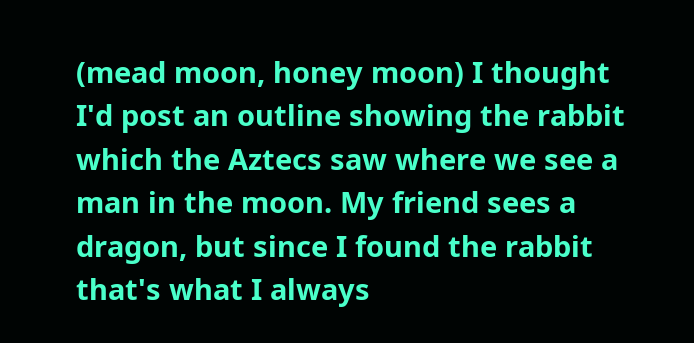(mead moon, honey moon) I thought I'd post an outline showing the rabbit which the Aztecs saw where we see a man in the moon. My friend sees a dragon, but since I found the rabbit that's what I always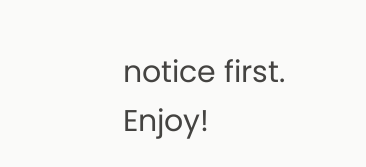notice first. Enjoy!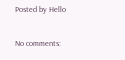Posted by Hello

No comments: